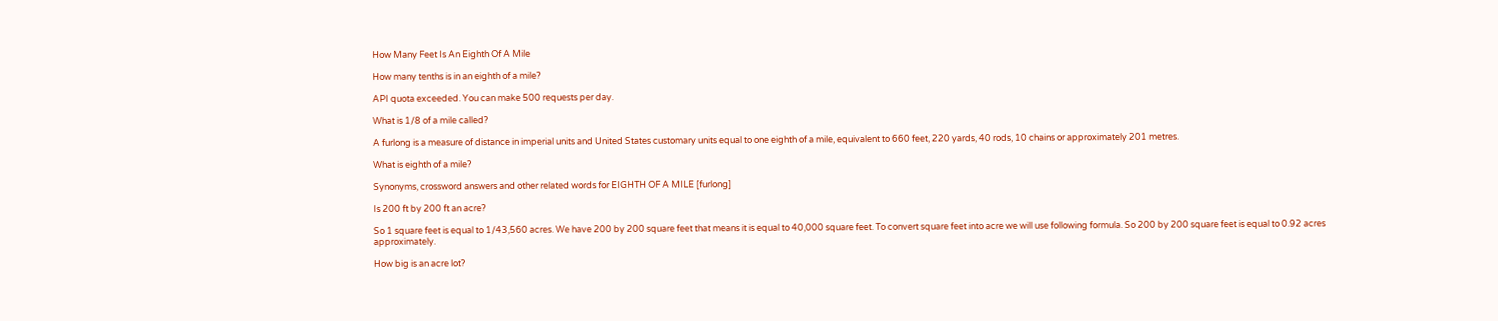How Many Feet Is An Eighth Of A Mile

How many tenths is in an eighth of a mile?

API quota exceeded. You can make 500 requests per day.

What is 1/8 of a mile called?

A furlong is a measure of distance in imperial units and United States customary units equal to one eighth of a mile, equivalent to 660 feet, 220 yards, 40 rods, 10 chains or approximately 201 metres.

What is eighth of a mile?

Synonyms, crossword answers and other related words for EIGHTH OF A MILE [furlong]

Is 200 ft by 200 ft an acre?

So 1 square feet is equal to 1/43,560 acres. We have 200 by 200 square feet that means it is equal to 40,000 square feet. To convert square feet into acre we will use following formula. So 200 by 200 square feet is equal to 0.92 acres approximately.

How big is an acre lot?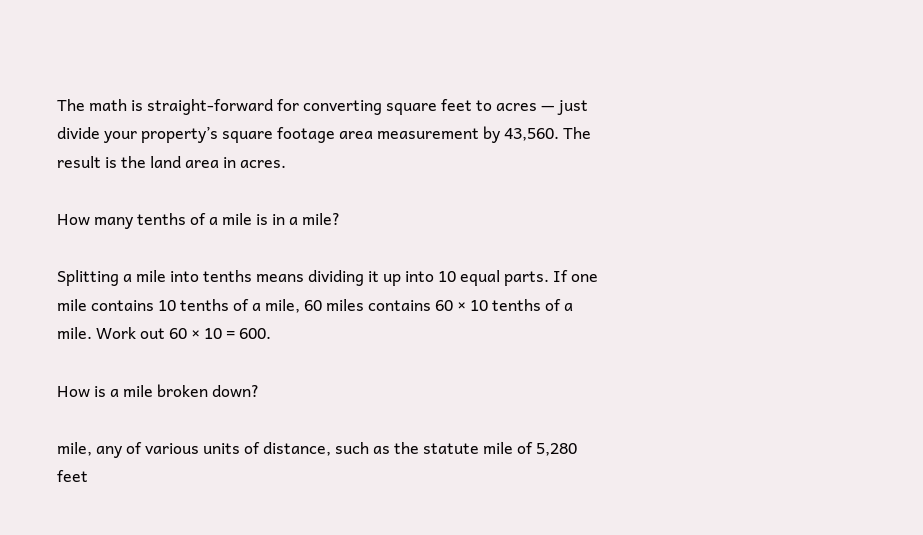The math is straight-forward for converting square feet to acres — just divide your property’s square footage area measurement by 43,560. The result is the land area in acres.

How many tenths of a mile is in a mile?

Splitting a mile into tenths means dividing it up into 10 equal parts. If one mile contains 10 tenths of a mile, 60 miles contains 60 × 10 tenths of a mile. Work out 60 × 10 = 600.

How is a mile broken down?

mile, any of various units of distance, such as the statute mile of 5,280 feet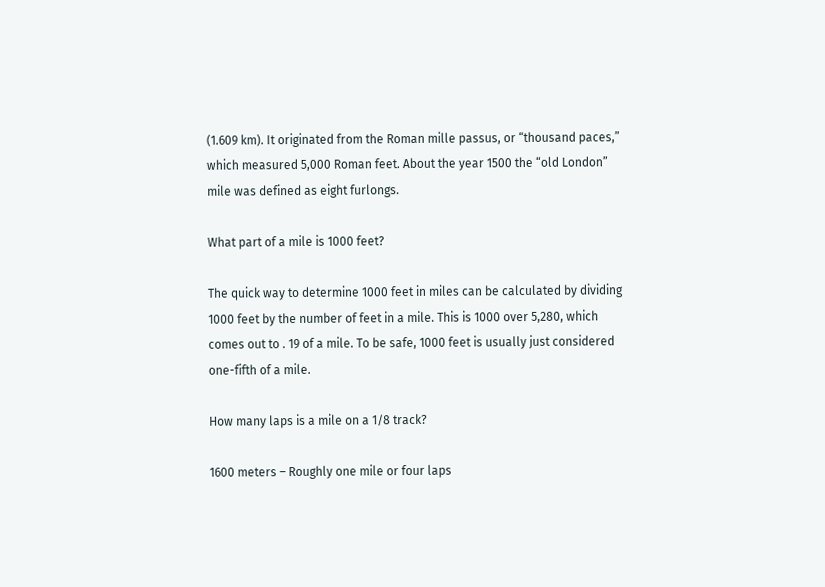(1.609 km). It originated from the Roman mille passus, or “thousand paces,” which measured 5,000 Roman feet. About the year 1500 the “old London” mile was defined as eight furlongs.

What part of a mile is 1000 feet?

The quick way to determine 1000 feet in miles can be calculated by dividing 1000 feet by the number of feet in a mile. This is 1000 over 5,280, which comes out to . 19 of a mile. To be safe, 1000 feet is usually just considered one-fifth of a mile.

How many laps is a mile on a 1/8 track?

1600 meters – Roughly one mile or four laps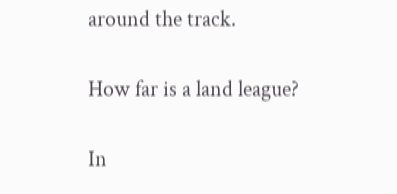around the track.

How far is a land league?

In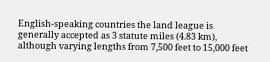English-speaking countries the land league is generally accepted as 3 statute miles (4.83 km), although varying lengths from 7,500 feet to 15,000 feet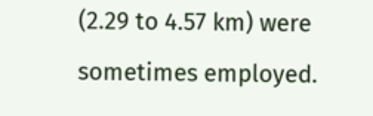(2.29 to 4.57 km) were sometimes employed.